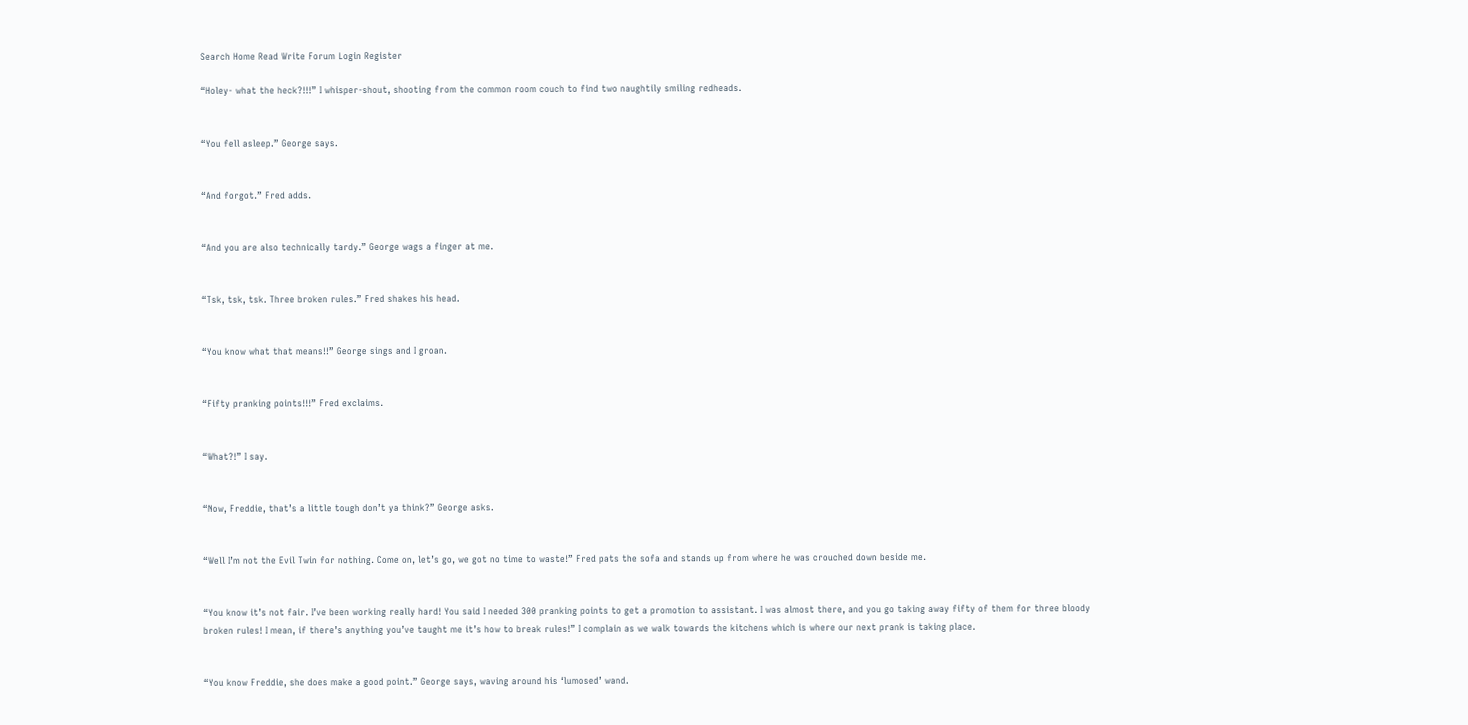Search Home Read Write Forum Login Register

“Holey- what the heck?!!!” I whisper-shout, shooting from the common room couch to find two naughtily smiling redheads.


“You fell asleep.” George says.


“And forgot.” Fred adds.


“And you are also technically tardy.” George wags a finger at me.


“Tsk, tsk, tsk. Three broken rules.” Fred shakes his head.


“You know what that means!!” George sings and I groan.


“Fifty pranking points!!!” Fred exclaims.


“What?!” I say.


“Now, Freddie, that’s a little tough don’t ya think?” George asks.


“Well I’m not the Evil Twin for nothing. Come on, let’s go, we got no time to waste!” Fred pats the sofa and stands up from where he was crouched down beside me.


“You know it’s not fair. I’ve been working really hard! You said I needed 300 pranking points to get a promotion to assistant. I was almost there, and you go taking away fifty of them for three bloody broken rules! I mean, if there’s anything you’ve taught me it’s how to break rules!” I complain as we walk towards the kitchens which is where our next prank is taking place.


“You know Freddie, she does make a good point.” George says, waving around his ‘lumosed’ wand.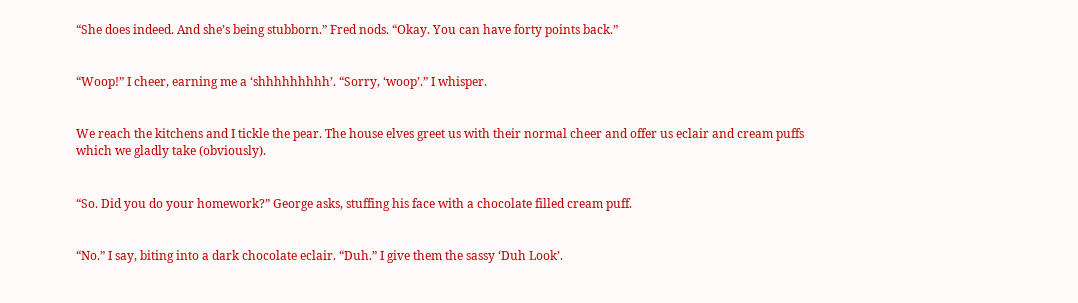“She does indeed. And she’s being stubborn.” Fred nods. “Okay. You can have forty points back.”


“Woop!” I cheer, earning me a ‘shhhhhhhhh’. “Sorry, ‘woop’.” I whisper.


We reach the kitchens and I tickle the pear. The house elves greet us with their normal cheer and offer us eclair and cream puffs which we gladly take (obviously).


“So. Did you do your homework?” George asks, stuffing his face with a chocolate filled cream puff.


“No.” I say, biting into a dark chocolate eclair. “Duh.” I give them the sassy ‘Duh Look’.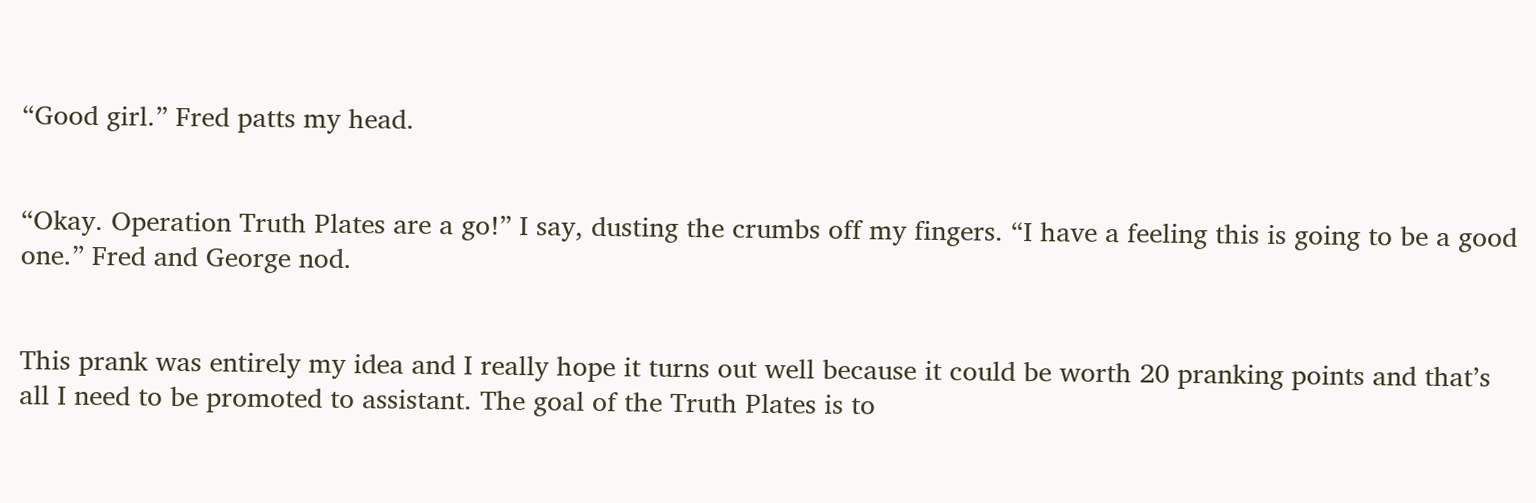“Good girl.” Fred patts my head.


“Okay. Operation Truth Plates are a go!” I say, dusting the crumbs off my fingers. “I have a feeling this is going to be a good one.” Fred and George nod.


This prank was entirely my idea and I really hope it turns out well because it could be worth 20 pranking points and that’s all I need to be promoted to assistant. The goal of the Truth Plates is to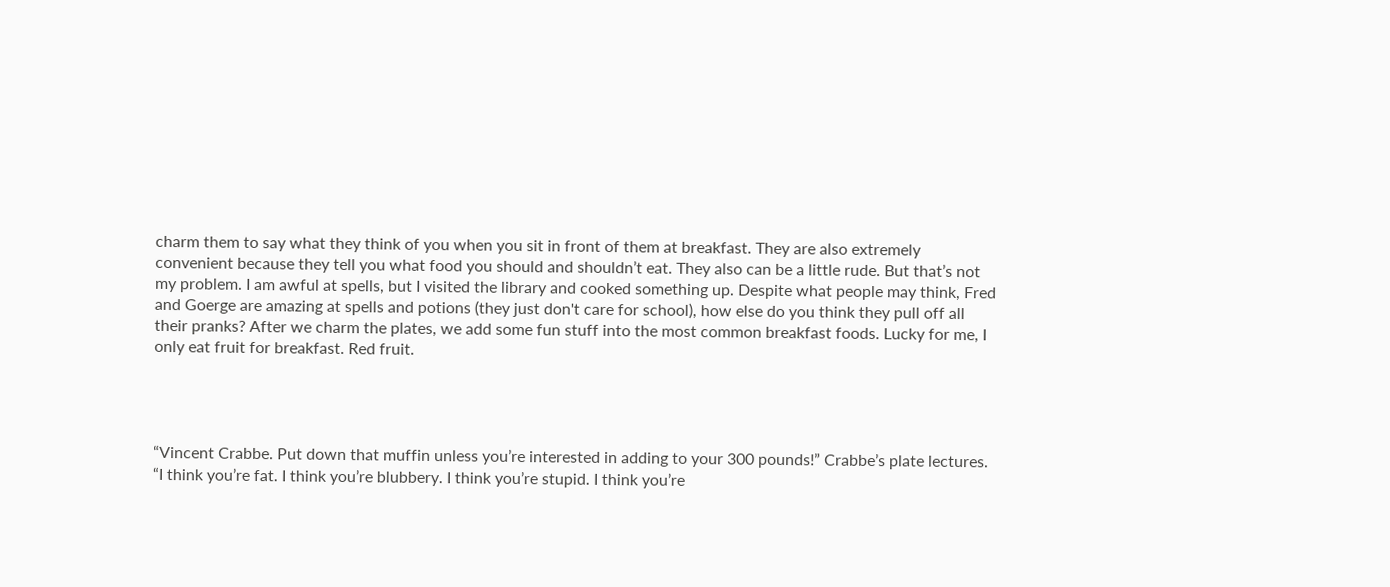charm them to say what they think of you when you sit in front of them at breakfast. They are also extremely convenient because they tell you what food you should and shouldn’t eat. They also can be a little rude. But that’s not my problem. I am awful at spells, but I visited the library and cooked something up. Despite what people may think, Fred and Goerge are amazing at spells and potions (they just don't care for school), how else do you think they pull off all their pranks? After we charm the plates, we add some fun stuff into the most common breakfast foods. Lucky for me, I only eat fruit for breakfast. Red fruit.




“Vincent Crabbe. Put down that muffin unless you’re interested in adding to your 300 pounds!” Crabbe’s plate lectures. “I think you’re fat. I think you’re blubbery. I think you’re stupid. I think you’re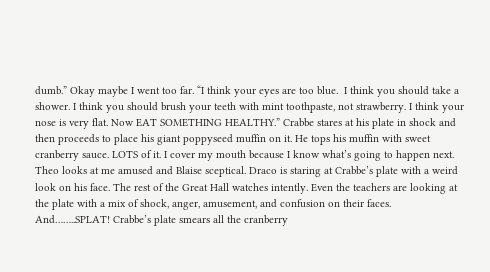dumb.” Okay maybe I went too far. “I think your eyes are too blue.  I think you should take a shower. I think you should brush your teeth with mint toothpaste, not strawberry. I think your nose is very flat. Now EAT SOMETHING HEALTHY.” Crabbe stares at his plate in shock and then proceeds to place his giant poppyseed muffin on it. He tops his muffin with sweet cranberry sauce. LOTS of it. I cover my mouth because I know what’s going to happen next. Theo looks at me amused and Blaise sceptical. Draco is staring at Crabbe’s plate with a weird look on his face. The rest of the Great Hall watches intently. Even the teachers are looking at the plate with a mix of shock, anger, amusement, and confusion on their faces. And……..SPLAT! Crabbe’s plate smears all the cranberry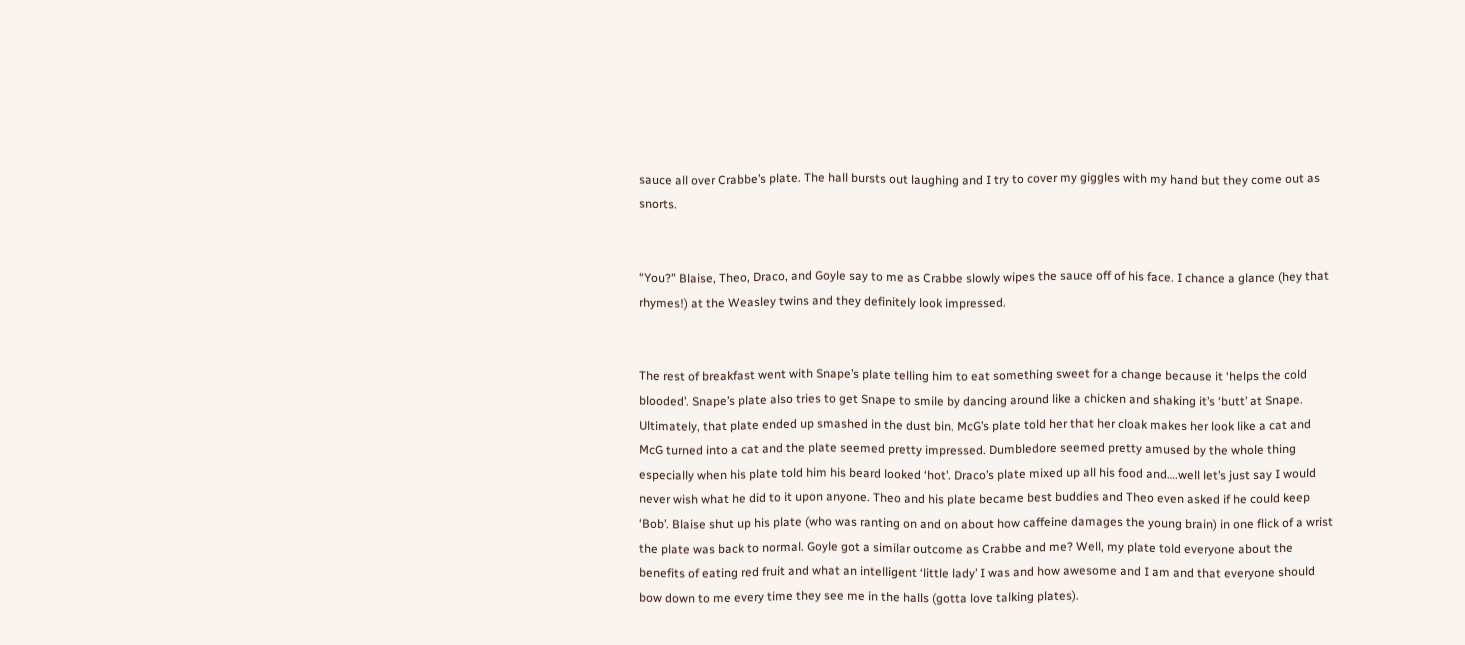sauce all over Crabbe’s plate. The hall bursts out laughing and I try to cover my giggles with my hand but they come out as snorts.


“You?” Blaise, Theo, Draco, and Goyle say to me as Crabbe slowly wipes the sauce off of his face. I chance a glance (hey that rhymes!) at the Weasley twins and they definitely look impressed.


The rest of breakfast went with Snape’s plate telling him to eat something sweet for a change because it ‘helps the cold blooded’. Snape’s plate also tries to get Snape to smile by dancing around like a chicken and shaking it’s ‘butt’ at Snape. Ultimately, that plate ended up smashed in the dust bin. McG’s plate told her that her cloak makes her look like a cat and McG turned into a cat and the plate seemed pretty impressed. Dumbledore seemed pretty amused by the whole thing especially when his plate told him his beard looked ‘hot’. Draco’s plate mixed up all his food and….well let’s just say I would never wish what he did to it upon anyone. Theo and his plate became best buddies and Theo even asked if he could keep ‘Bob’. Blaise shut up his plate (who was ranting on and on about how caffeine damages the young brain) in one flick of a wrist the plate was back to normal. Goyle got a similar outcome as Crabbe and me? Well, my plate told everyone about the benefits of eating red fruit and what an intelligent ‘little lady’ I was and how awesome and I am and that everyone should bow down to me every time they see me in the halls (gotta love talking plates).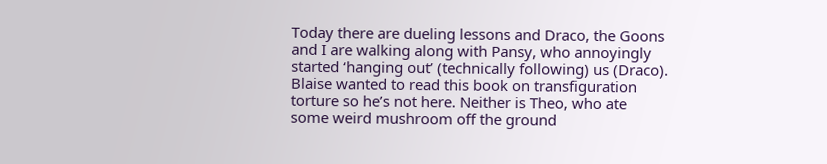Today there are dueling lessons and Draco, the Goons and I are walking along with Pansy, who annoyingly started ‘hanging out’ (technically following) us (Draco). Blaise wanted to read this book on transfiguration torture so he’s not here. Neither is Theo, who ate some weird mushroom off the ground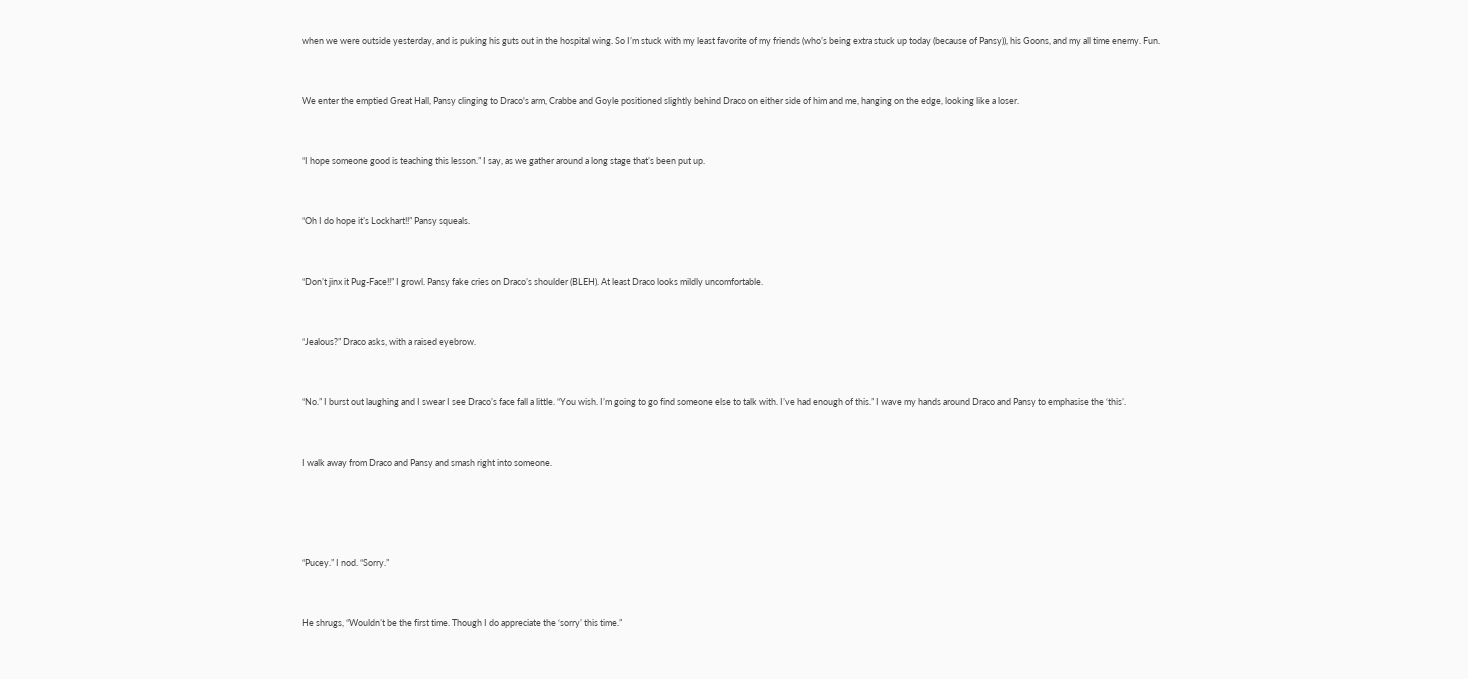when we were outside yesterday, and is puking his guts out in the hospital wing. So I’m stuck with my least favorite of my friends (who’s being extra stuck up today (because of Pansy)), his Goons, and my all time enemy. Fun.


We enter the emptied Great Hall, Pansy clinging to Draco's arm, Crabbe and Goyle positioned slightly behind Draco on either side of him and me, hanging on the edge, looking like a loser.


“I hope someone good is teaching this lesson.” I say, as we gather around a long stage that’s been put up.


“Oh I do hope it’s Lockhart!!” Pansy squeals.


“Don’t jinx it Pug-Face!!” I growl. Pansy fake cries on Draco’s shoulder (BLEH). At least Draco looks mildly uncomfortable.


“Jealous?” Draco asks, with a raised eyebrow.


“No.” I burst out laughing and I swear I see Draco’s face fall a little. “You wish. I’m going to go find someone else to talk with. I’ve had enough of this.” I wave my hands around Draco and Pansy to emphasise the ‘this’.


I walk away from Draco and Pansy and smash right into someone.




“Pucey.” I nod. “Sorry.”


He shrugs, “Wouldn’t be the first time. Though I do appreciate the ‘sorry’ this time.”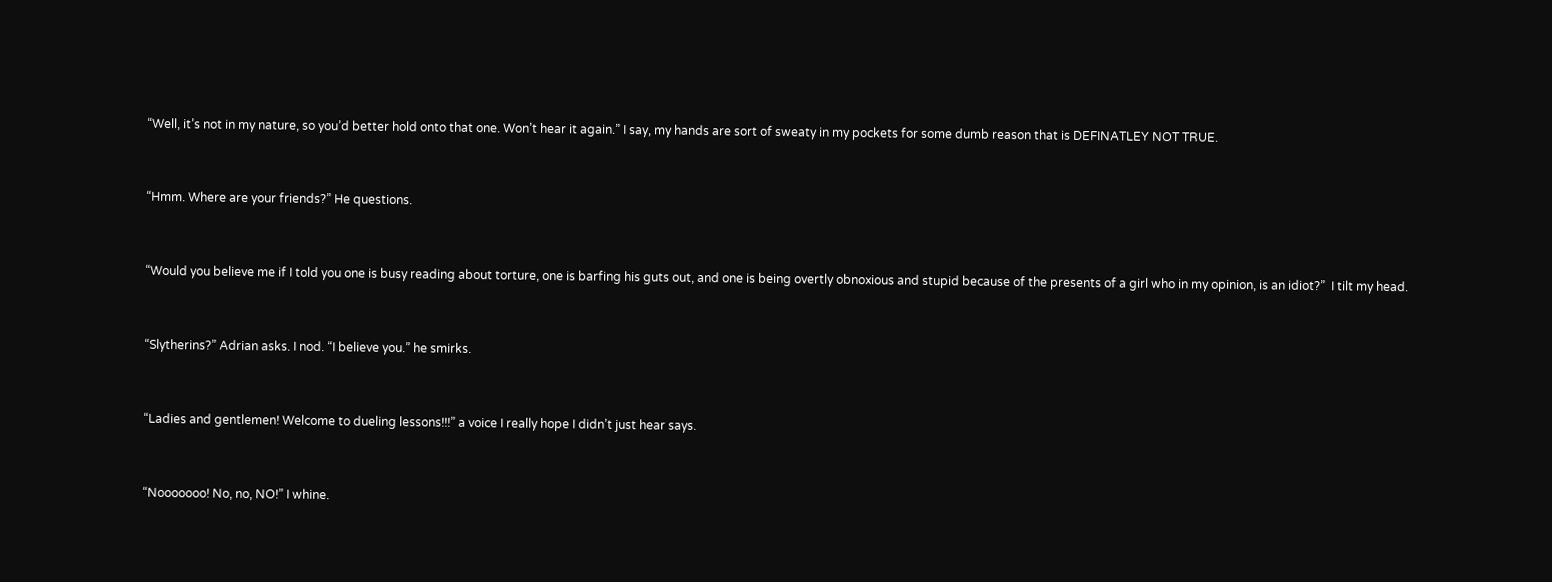“Well, it’s not in my nature, so you’d better hold onto that one. Won’t hear it again.” I say, my hands are sort of sweaty in my pockets for some dumb reason that is DEFINATLEY NOT TRUE.


“Hmm. Where are your friends?” He questions.


“Would you believe me if I told you one is busy reading about torture, one is barfing his guts out, and one is being overtly obnoxious and stupid because of the presents of a girl who in my opinion, is an idiot?”  I tilt my head.


“Slytherins?” Adrian asks. I nod. “I believe you.” he smirks.


“Ladies and gentlemen! Welcome to dueling lessons!!!” a voice I really hope I didn’t just hear says.


“Nooooooo! No, no, NO!” I whine.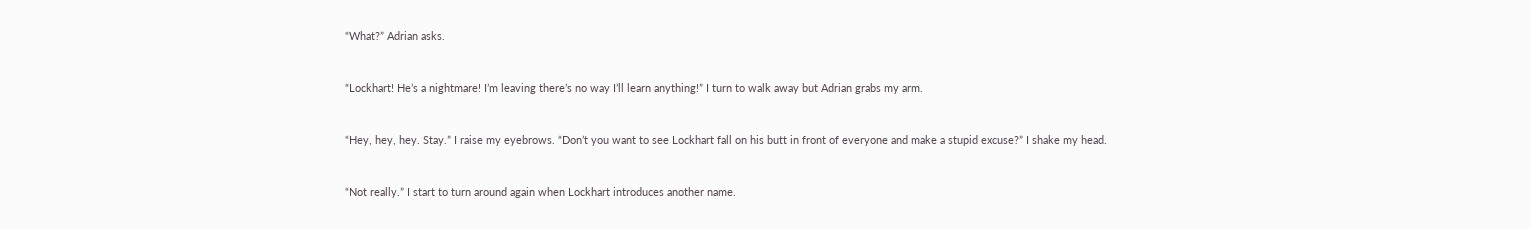“What?” Adrian asks.


“Lockhart! He’s a nightmare! I’m leaving there’s no way I’ll learn anything!” I turn to walk away but Adrian grabs my arm.


“Hey, hey, hey. Stay.” I raise my eyebrows. “Don’t you want to see Lockhart fall on his butt in front of everyone and make a stupid excuse?” I shake my head.


“Not really.” I start to turn around again when Lockhart introduces another name.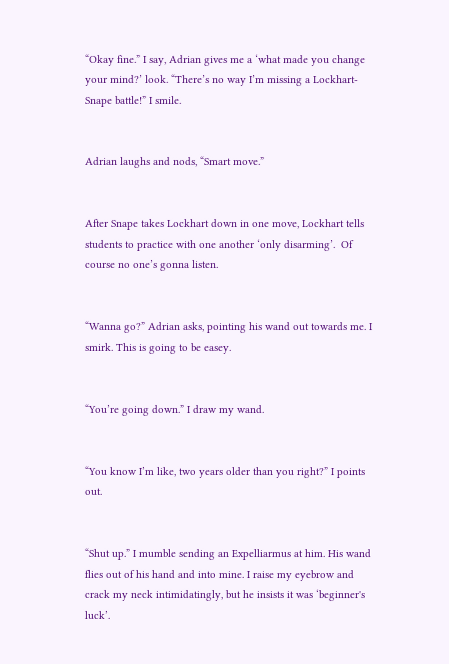“Okay fine.” I say, Adrian gives me a ‘what made you change your mind?’ look. “There’s no way I’m missing a Lockhart-Snape battle!” I smile.


Adrian laughs and nods, “Smart move.”


After Snape takes Lockhart down in one move, Lockhart tells students to practice with one another ‘only disarming’.  Of course no one’s gonna listen.


“Wanna go?” Adrian asks, pointing his wand out towards me. I smirk. This is going to be easey.


“You’re going down.” I draw my wand.


“You know I’m like, two years older than you right?” I points out.


“Shut up.” I mumble sending an Expelliarmus at him. His wand flies out of his hand and into mine. I raise my eyebrow and crack my neck intimidatingly, but he insists it was ‘beginner's luck’.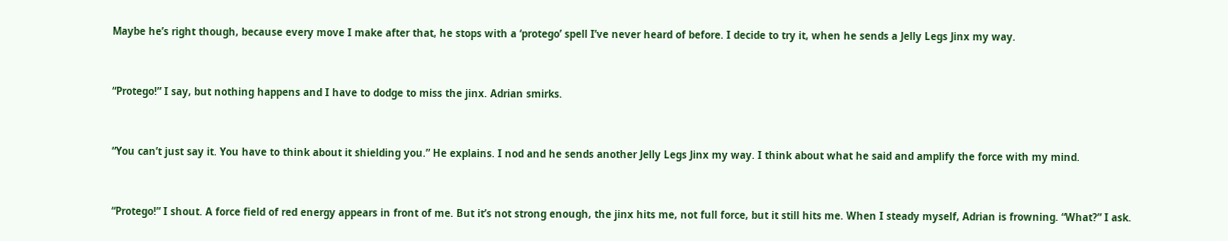Maybe he’s right though, because every move I make after that, he stops with a ‘protego’ spell I’ve never heard of before. I decide to try it, when he sends a Jelly Legs Jinx my way.


“Protego!” I say, but nothing happens and I have to dodge to miss the jinx. Adrian smirks.


“You can’t just say it. You have to think about it shielding you.” He explains. I nod and he sends another Jelly Legs Jinx my way. I think about what he said and amplify the force with my mind.


“Protego!” I shout. A force field of red energy appears in front of me. But it’s not strong enough, the jinx hits me, not full force, but it still hits me. When I steady myself, Adrian is frowning. “What?” I ask.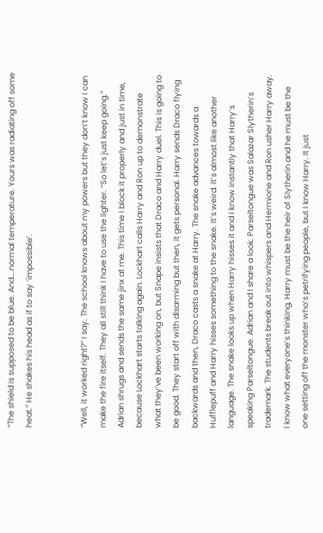“The shield is supposed to be blue. And….normal temperature. Yours was radiating off some heat.” He shakes his head as if to say ‘impossible’.


“Well, it worked right?” I say. The school knows about my powers but they don’t know I can make the fire itself. They all still think I have to use the lighter. “So let’s just keep going.” Adrian shrugs and sends the same jinx at me. This time I block it properly and just in time, because Lockhart starts talking again. Lockhart calls Harry and Ron up to demonstrate what they’ve been working on, but Snape insists that Draco and Harry duel. This is going to be good. They start off with disarming but then, it gets personal. Harry sends Draco flying backwards and then, Draco casts a snake at Harry. The snake advances towards a Hufflepuff and Harry hisses something to the snake. It’s weird. It’s almost like another language. The snake looks up when Harry hisses it and I know instantly that Harry’s speaking Parseltongue. Adrian and I share a look. Parseltongue was Salazar Slytherin’s trademark. The students break out into whispers and Hermione and Ron usher Harry away. I know what everyone’s thinking, Harry must be the heir of Slytherin and he must be the one setting off the monster who’s petrifying people, but I know Harry. It just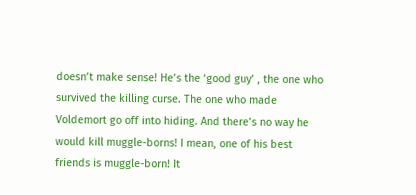doesn’t make sense! He’s the ‘good guy’ , the one who survived the killing curse. The one who made Voldemort go off into hiding. And there’s no way he would kill muggle-borns! I mean, one of his best friends is muggle-born! It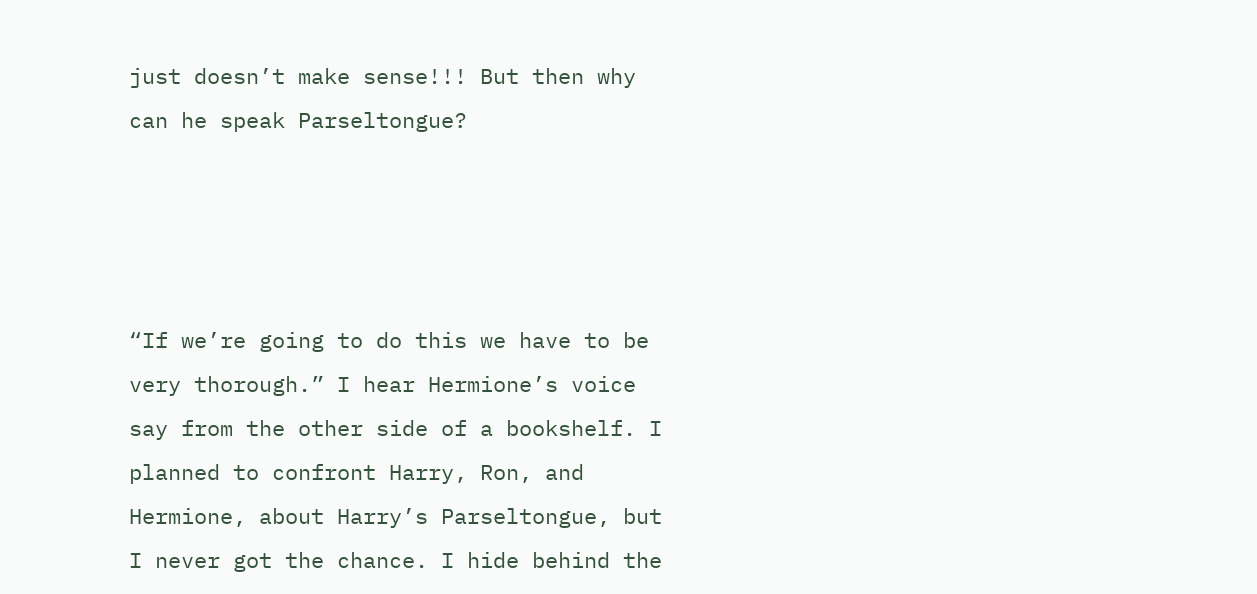just doesn’t make sense!!! But then why can he speak Parseltongue?




“If we’re going to do this we have to be very thorough.” I hear Hermione’s voice say from the other side of a bookshelf. I planned to confront Harry, Ron, and Hermione, about Harry’s Parseltongue, but I never got the chance. I hide behind the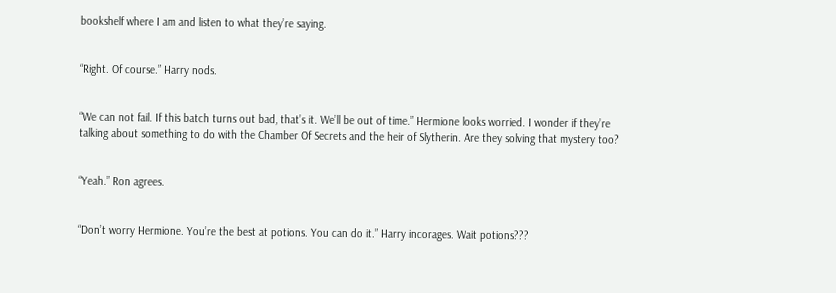bookshelf where I am and listen to what they’re saying.


“Right. Of course.” Harry nods.


“We can not fail. If this batch turns out bad, that’s it. We’ll be out of time.” Hermione looks worried. I wonder if they’re talking about something to do with the Chamber Of Secrets and the heir of Slytherin. Are they solving that mystery too?


“Yeah.” Ron agrees.


“Don’t worry Hermione. You’re the best at potions. You can do it.” Harry incorages. Wait potions???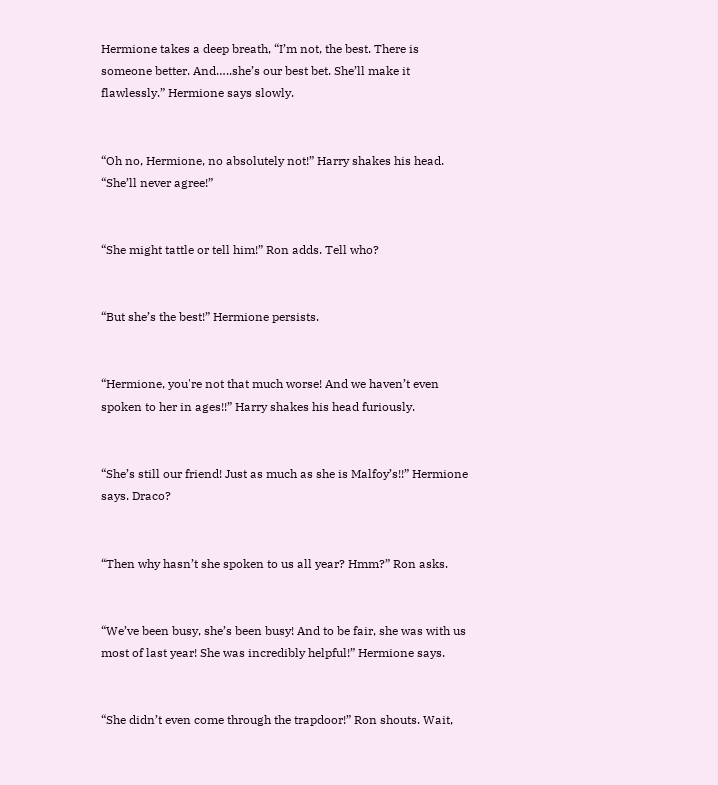Hermione takes a deep breath, “I’m not, the best. There is someone better. And…..she’s our best bet. She’ll make it flawlessly.” Hermione says slowly.


“Oh no, Hermione, no absolutely not!” Harry shakes his head. “She’ll never agree!”


“She might tattle or tell him!” Ron adds. Tell who?


“But she’s the best!” Hermione persists.


“Hermione, you're not that much worse! And we haven’t even spoken to her in ages!!” Harry shakes his head furiously.


“She’s still our friend! Just as much as she is Malfoy’s!!” Hermione says. Draco?


“Then why hasn’t she spoken to us all year? Hmm?” Ron asks.


“We’ve been busy, she’s been busy! And to be fair, she was with us most of last year! She was incredibly helpful!” Hermione says.


“She didn’t even come through the trapdoor!” Ron shouts. Wait,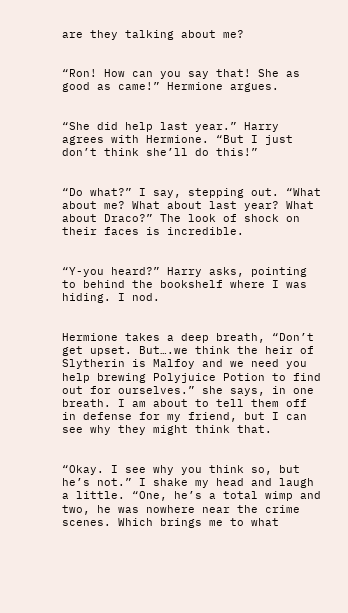are they talking about me?


“Ron! How can you say that! She as good as came!” Hermione argues.


“She did help last year.” Harry agrees with Hermione. “But I just don’t think she’ll do this!”


“Do what?” I say, stepping out. “What about me? What about last year? What about Draco?” The look of shock on their faces is incredible.


“Y-you heard?” Harry asks, pointing to behind the bookshelf where I was hiding. I nod.


Hermione takes a deep breath, “Don’t get upset. But….we think the heir of Slytherin is Malfoy and we need you help brewing Polyjuice Potion to find out for ourselves.” she says, in one breath. I am about to tell them off in defense for my friend, but I can see why they might think that.


“Okay. I see why you think so, but he’s not.” I shake my head and laugh a little. “One, he’s a total wimp and two, he was nowhere near the crime scenes. Which brings me to what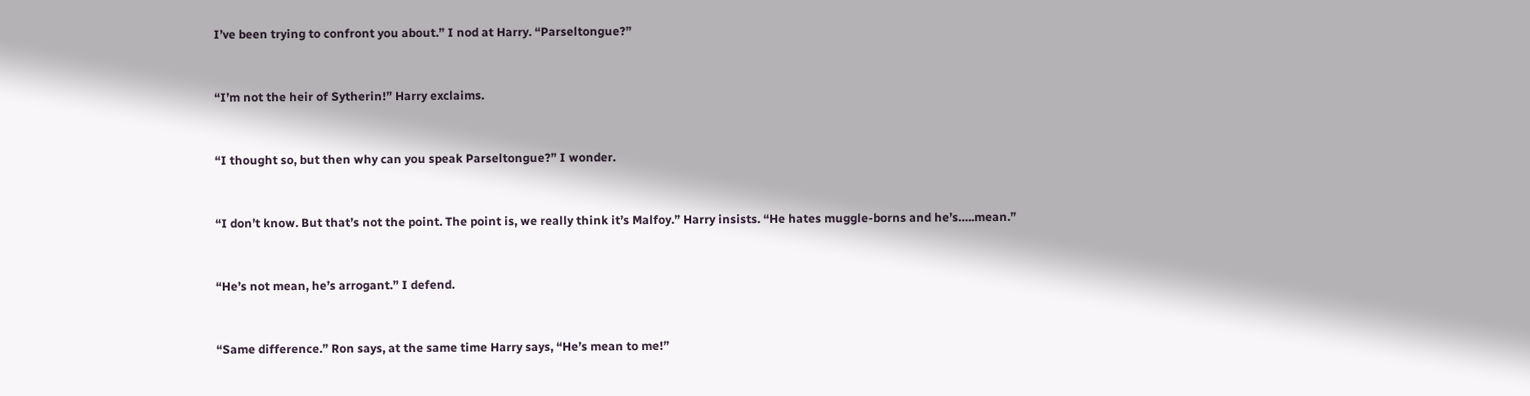I’ve been trying to confront you about.” I nod at Harry. “Parseltongue?”


“I’m not the heir of Sytherin!” Harry exclaims.


“I thought so, but then why can you speak Parseltongue?” I wonder.


“I don’t know. But that’s not the point. The point is, we really think it’s Malfoy.” Harry insists. “He hates muggle-borns and he’s…..mean.”


“He’s not mean, he’s arrogant.” I defend.


“Same difference.” Ron says, at the same time Harry says, “He’s mean to me!”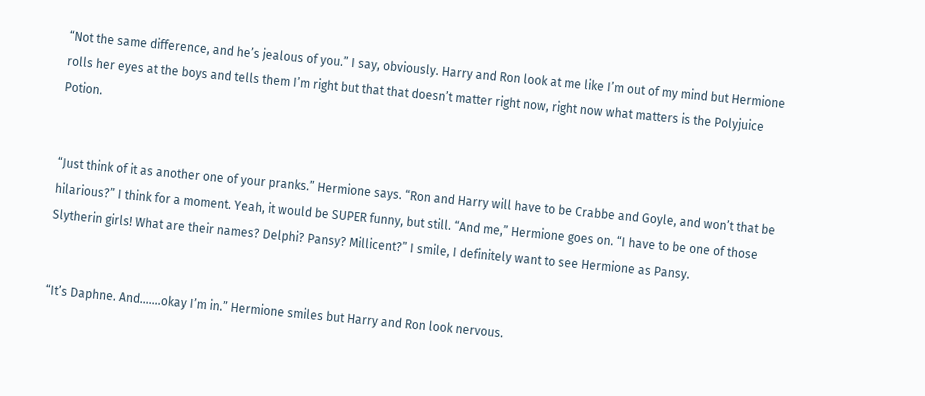“Not the same difference, and he’s jealous of you.” I say, obviously. Harry and Ron look at me like I’m out of my mind but Hermione rolls her eyes at the boys and tells them I’m right but that that doesn’t matter right now, right now what matters is the Polyjuice Potion.


“Just think of it as another one of your pranks.” Hermione says. “Ron and Harry will have to be Crabbe and Goyle, and won’t that be hilarious?” I think for a moment. Yeah, it would be SUPER funny, but still. “And me,” Hermione goes on. “I have to be one of those Slytherin girls! What are their names? Delphi? Pansy? Millicent?” I smile, I definitely want to see Hermione as Pansy.


“It’s Daphne. And…….okay I’m in.” Hermione smiles but Harry and Ron look nervous.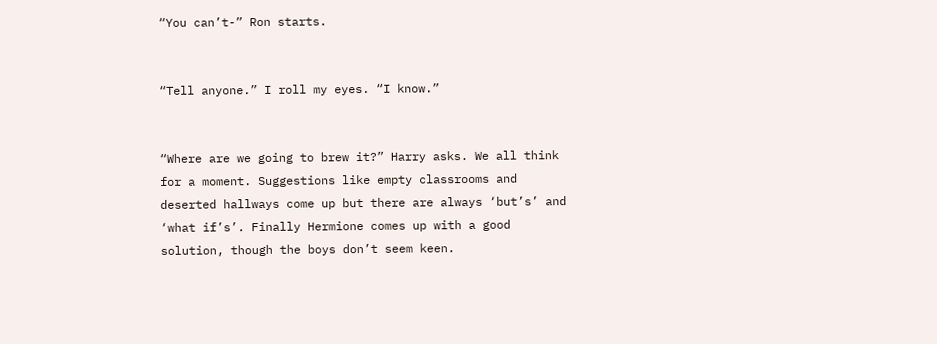“You can’t-” Ron starts.


“Tell anyone.” I roll my eyes. “I know.”


“Where are we going to brew it?” Harry asks. We all think for a moment. Suggestions like empty classrooms and deserted hallways come up but there are always ‘but’s’ and ‘what if’s’. Finally Hermione comes up with a good solution, though the boys don’t seem keen.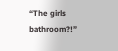“The girls bathroom?!”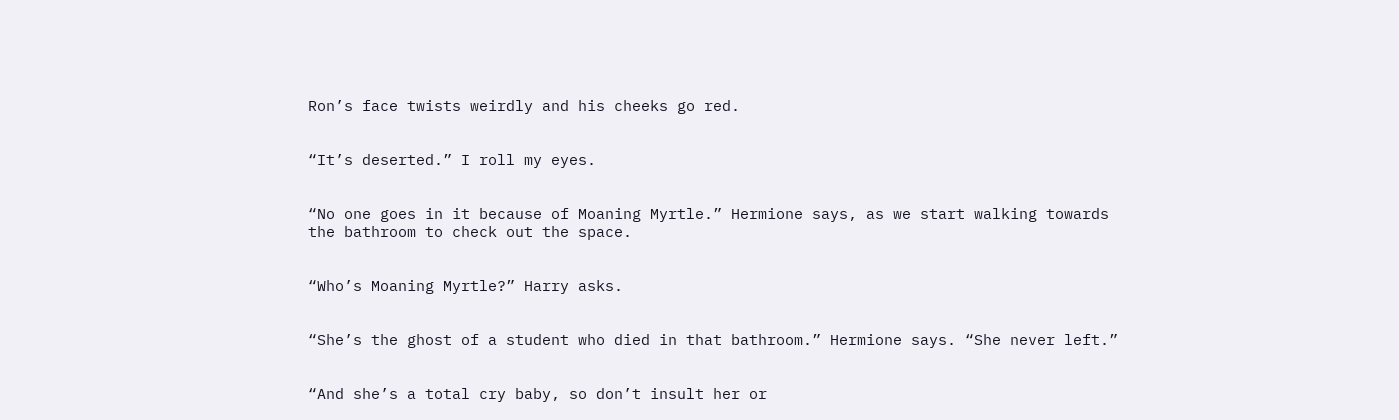Ron’s face twists weirdly and his cheeks go red.


“It’s deserted.” I roll my eyes.


“No one goes in it because of Moaning Myrtle.” Hermione says, as we start walking towards the bathroom to check out the space.


“Who’s Moaning Myrtle?” Harry asks.


“She’s the ghost of a student who died in that bathroom.” Hermione says. “She never left.”


“And she’s a total cry baby, so don’t insult her or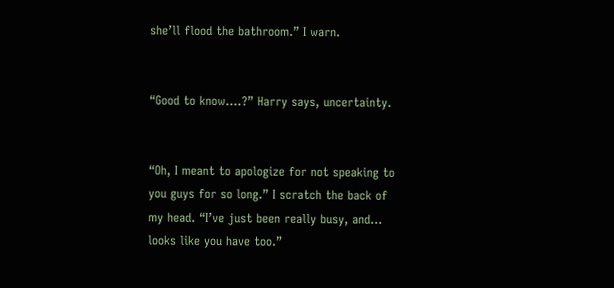she’ll flood the bathroom.” I warn.


“Good to know….?” Harry says, uncertainty.


“Oh, I meant to apologize for not speaking to you guys for so long.” I scratch the back of my head. “I’ve just been really busy, and… looks like you have too.”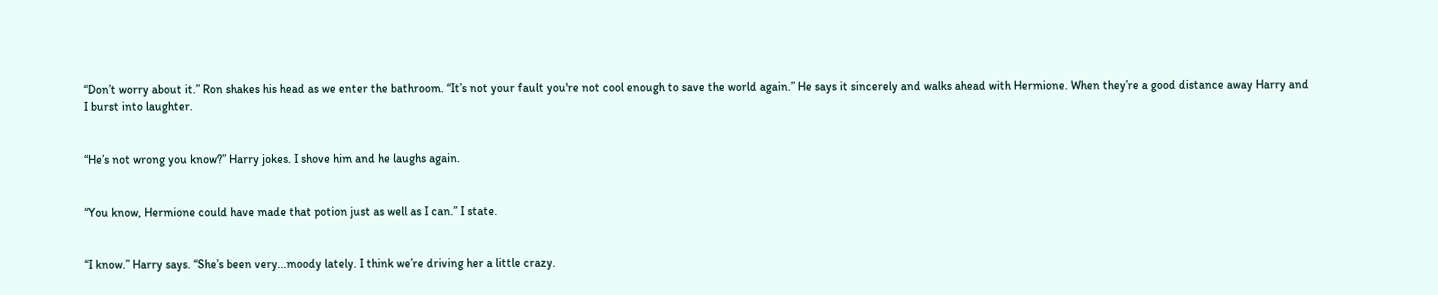“Don’t worry about it.” Ron shakes his head as we enter the bathroom. “It’s not your fault you're not cool enough to save the world again.” He says it sincerely and walks ahead with Hermione. When they’re a good distance away Harry and I burst into laughter.


“He’s not wrong you know?” Harry jokes. I shove him and he laughs again.


“You know, Hermione could have made that potion just as well as I can.” I state.


“I know.” Harry says. “She’s been very...moody lately. I think we’re driving her a little crazy.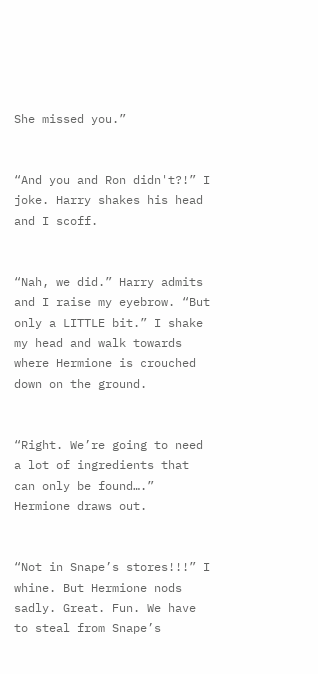She missed you.”


“And you and Ron didn't?!” I joke. Harry shakes his head and I scoff.


“Nah, we did.” Harry admits and I raise my eyebrow. “But only a LITTLE bit.” I shake my head and walk towards where Hermione is crouched down on the ground.


“Right. We’re going to need a lot of ingredients that can only be found….” Hermione draws out.


“Not in Snape’s stores!!!” I whine. But Hermione nods sadly. Great. Fun. We have to steal from Snape’s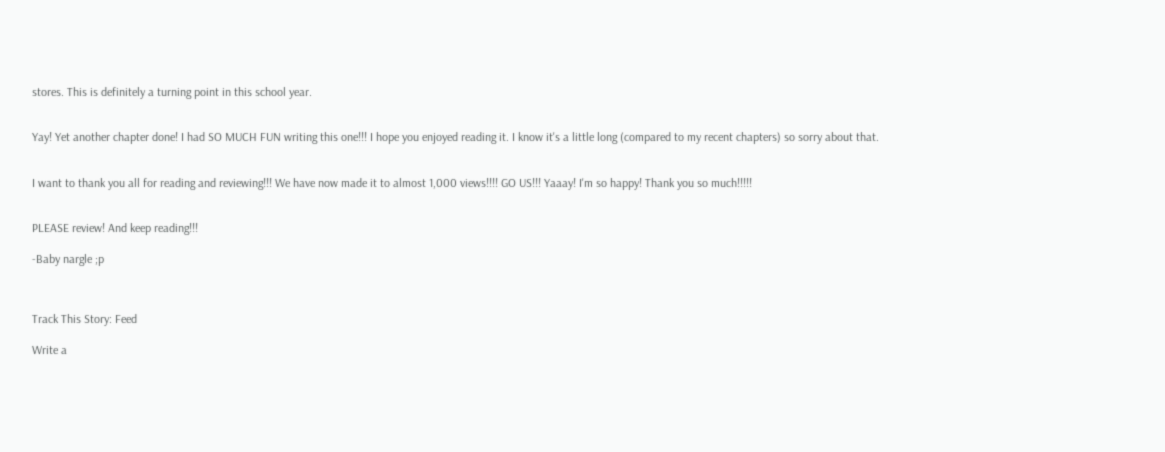stores. This is definitely a turning point in this school year.


Yay! Yet another chapter done! I had SO MUCH FUN writing this one!!! I hope you enjoyed reading it. I know it's a little long (compared to my recent chapters) so sorry about that.


I want to thank you all for reading and reviewing!!! We have now made it to almost 1,000 views!!!! GO US!!! Yaaay! I'm so happy! Thank you so much!!!!!


PLEASE review! And keep reading!!!

-Baby nargle ;p



Track This Story: Feed

Write a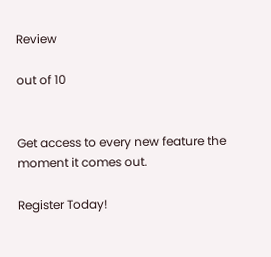Review

out of 10


Get access to every new feature the moment it comes out.

Register Today!